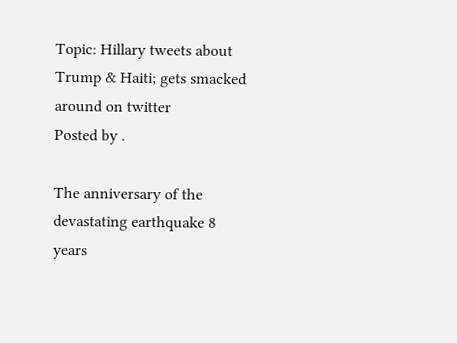Topic: Hillary tweets about Trump & Haiti; gets smacked around on twitter
Posted by .

The anniversary of the devastating earthquake 8 years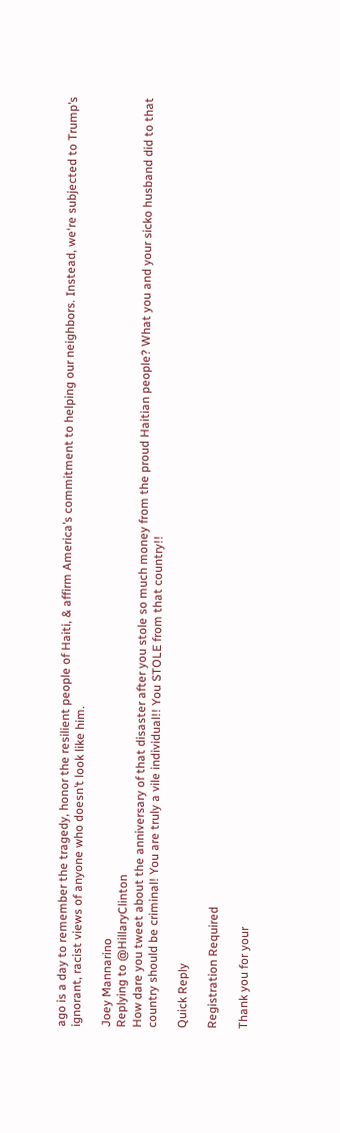ago is a day to remember the tragedy, honor the resilient people of Haiti, & affirm America’s commitment to helping our neighbors. Instead, we‘re subjected to Trump’s ignorant, racist views of anyone who doesn’t look like him.

Joey Mannarino
Replying to @HillaryClinton
How dare you tweet about the anniversary of that disaster after you stole so much money from the proud Haitian people? What you and your sicko husband did to that country should be criminal! You are truly a vile individual!! You STOLE from that country!!

Quick Reply

Registration Required

Thank you for your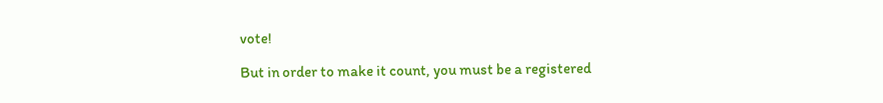vote!

But in order to make it count, you must be a registered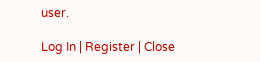user.

Log In | Register | Close